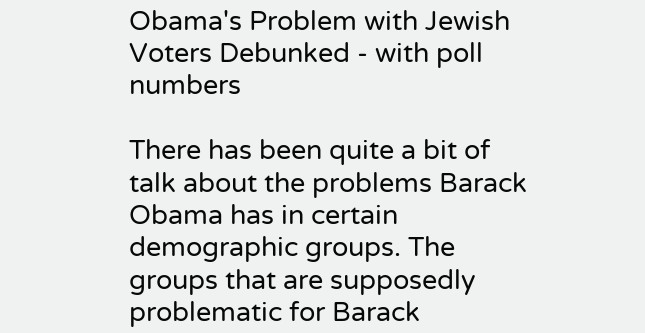Obama's Problem with Jewish Voters Debunked - with poll numbers

There has been quite a bit of talk about the problems Barack Obama has in certain demographic groups. The groups that are supposedly problematic for Barack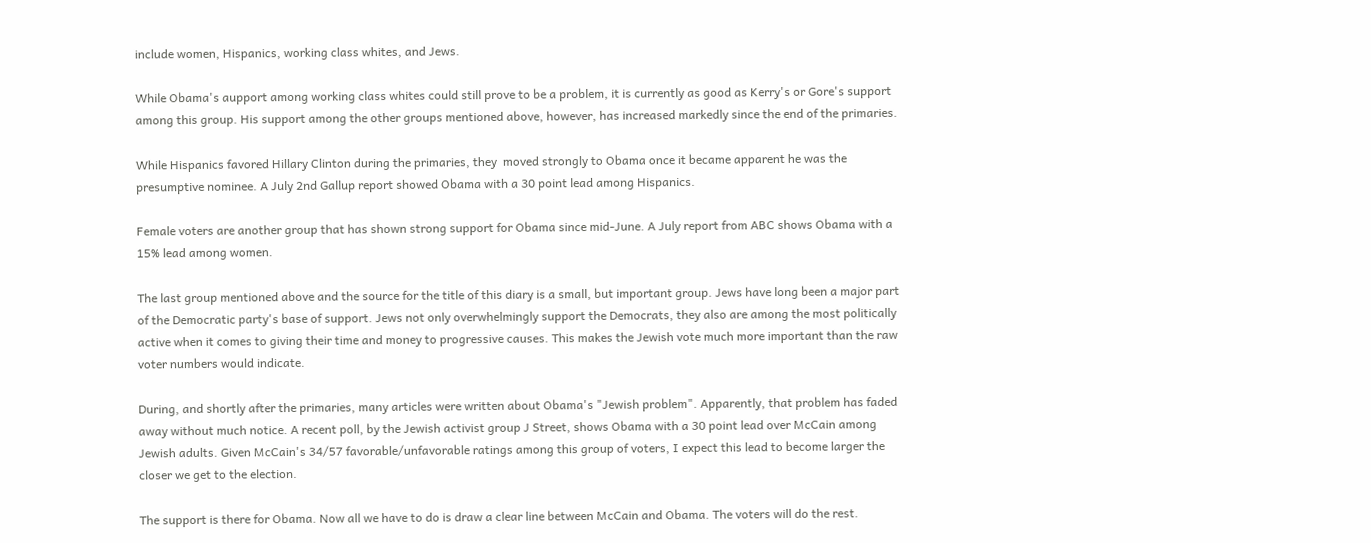include women, Hispanics, working class whites, and Jews.

While Obama's aupport among working class whites could still prove to be a problem, it is currently as good as Kerry's or Gore's support among this group. His support among the other groups mentioned above, however, has increased markedly since the end of the primaries.

While Hispanics favored Hillary Clinton during the primaries, they  moved strongly to Obama once it became apparent he was the presumptive nominee. A July 2nd Gallup report showed Obama with a 30 point lead among Hispanics.

Female voters are another group that has shown strong support for Obama since mid-June. A July report from ABC shows Obama with a 15% lead among women.

The last group mentioned above and the source for the title of this diary is a small, but important group. Jews have long been a major part of the Democratic party's base of support. Jews not only overwhelmingly support the Democrats, they also are among the most politically active when it comes to giving their time and money to progressive causes. This makes the Jewish vote much more important than the raw voter numbers would indicate.

During, and shortly after the primaries, many articles were written about Obama's "Jewish problem". Apparently, that problem has faded away without much notice. A recent poll, by the Jewish activist group J Street, shows Obama with a 30 point lead over McCain among Jewish adults. Given McCain's 34/57 favorable/unfavorable ratings among this group of voters, I expect this lead to become larger the closer we get to the election.

The support is there for Obama. Now all we have to do is draw a clear line between McCain and Obama. The voters will do the rest.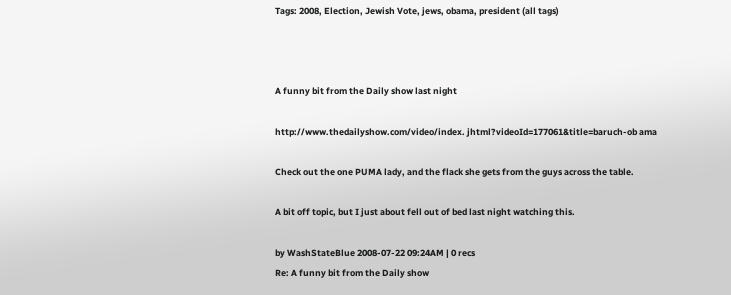Tags: 2008, Election, Jewish Vote, jews, obama, president (all tags)



A funny bit from the Daily show last night

http://www.thedailyshow.com/video/index. jhtml?videoId=177061&title=baruch-ob ama

Check out the one PUMA lady, and the flack she gets from the guys across the table.

A bit off topic, but I just about fell out of bed last night watching this.

by WashStateBlue 2008-07-22 09:24AM | 0 recs
Re: A funny bit from the Daily show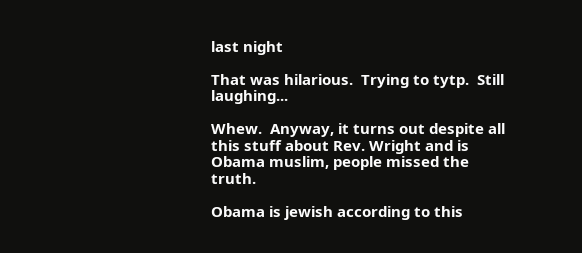last night

That was hilarious.  Trying to tytp.  Still laughing...

Whew.  Anyway, it turns out despite all this stuff about Rev. Wright and is Obama muslim, people missed the truth.

Obama is jewish according to this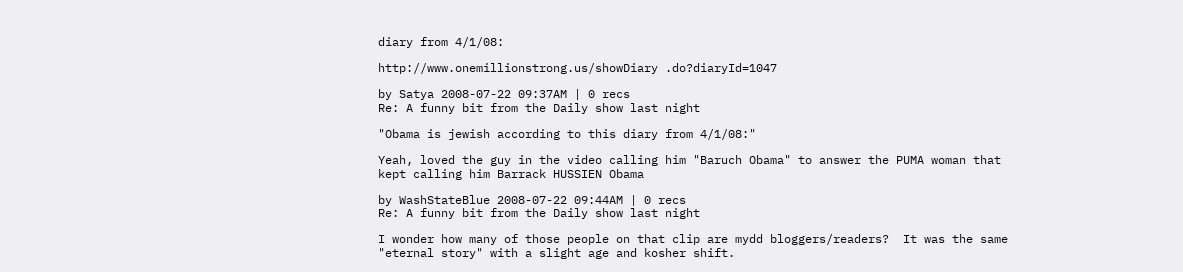diary from 4/1/08:

http://www.onemillionstrong.us/showDiary .do?diaryId=1047

by Satya 2008-07-22 09:37AM | 0 recs
Re: A funny bit from the Daily show last night

"Obama is jewish according to this diary from 4/1/08:"

Yeah, loved the guy in the video calling him "Baruch Obama" to answer the PUMA woman that kept calling him Barrack HUSSIEN Obama

by WashStateBlue 2008-07-22 09:44AM | 0 recs
Re: A funny bit from the Daily show last night

I wonder how many of those people on that clip are mydd bloggers/readers?  It was the same "eternal story" with a slight age and kosher shift.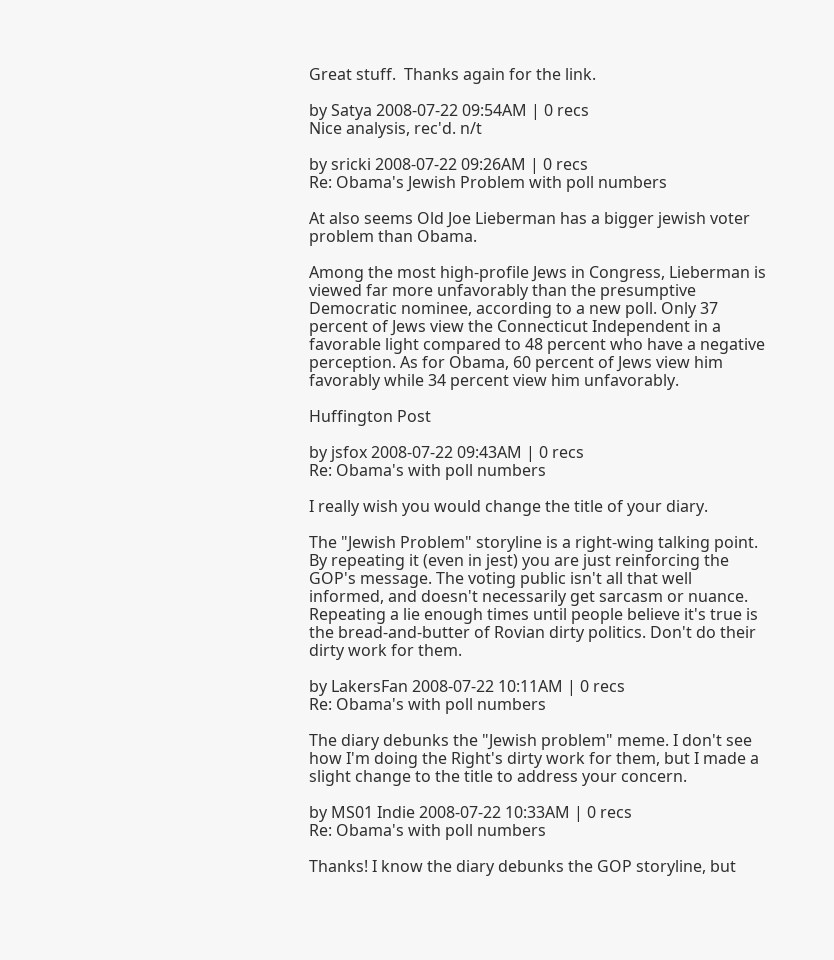Great stuff.  Thanks again for the link.

by Satya 2008-07-22 09:54AM | 0 recs
Nice analysis, rec'd. n/t

by sricki 2008-07-22 09:26AM | 0 recs
Re: Obama's Jewish Problem with poll numbers

At also seems Old Joe Lieberman has a bigger jewish voter problem than Obama.

Among the most high-profile Jews in Congress, Lieberman is viewed far more unfavorably than the presumptive Democratic nominee, according to a new poll. Only 37 percent of Jews view the Connecticut Independent in a favorable light compared to 48 percent who have a negative perception. As for Obama, 60 percent of Jews view him favorably while 34 percent view him unfavorably.

Huffington Post

by jsfox 2008-07-22 09:43AM | 0 recs
Re: Obama's with poll numbers

I really wish you would change the title of your diary.

The "Jewish Problem" storyline is a right-wing talking point. By repeating it (even in jest) you are just reinforcing the GOP's message. The voting public isn't all that well informed, and doesn't necessarily get sarcasm or nuance. Repeating a lie enough times until people believe it's true is the bread-and-butter of Rovian dirty politics. Don't do their dirty work for them.

by LakersFan 2008-07-22 10:11AM | 0 recs
Re: Obama's with poll numbers

The diary debunks the "Jewish problem" meme. I don't see how I'm doing the Right's dirty work for them, but I made a slight change to the title to address your concern.

by MS01 Indie 2008-07-22 10:33AM | 0 recs
Re: Obama's with poll numbers

Thanks! I know the diary debunks the GOP storyline, but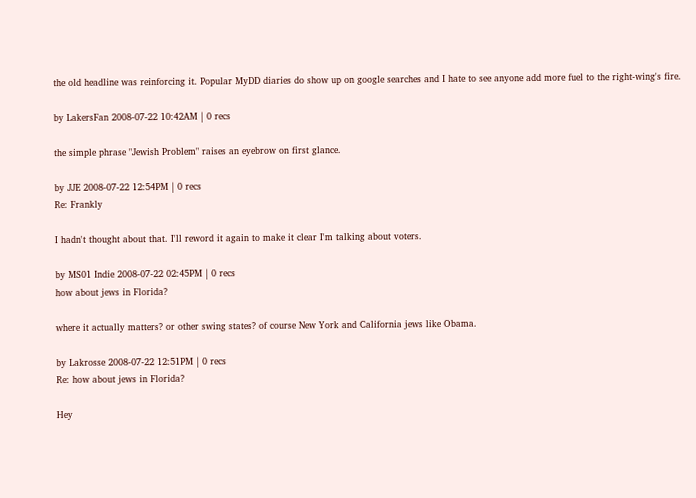the old headline was reinforcing it. Popular MyDD diaries do show up on google searches and I hate to see anyone add more fuel to the right-wing's fire.

by LakersFan 2008-07-22 10:42AM | 0 recs

the simple phrase "Jewish Problem" raises an eyebrow on first glance.

by JJE 2008-07-22 12:54PM | 0 recs
Re: Frankly

I hadn't thought about that. I'll reword it again to make it clear I'm talking about voters.

by MS01 Indie 2008-07-22 02:45PM | 0 recs
how about jews in Florida?

where it actually matters? or other swing states? of course New York and California jews like Obama.

by Lakrosse 2008-07-22 12:51PM | 0 recs
Re: how about jews in Florida?

Hey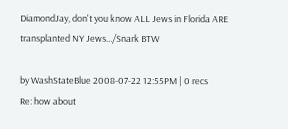DiamondJay, don't you know ALL Jews in Florida ARE transplanted NY Jews.../Snark BTW

by WashStateBlue 2008-07-22 12:55PM | 0 recs
Re: how about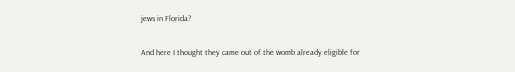jews in Florida?

And here I thought they came out of the womb already eligible for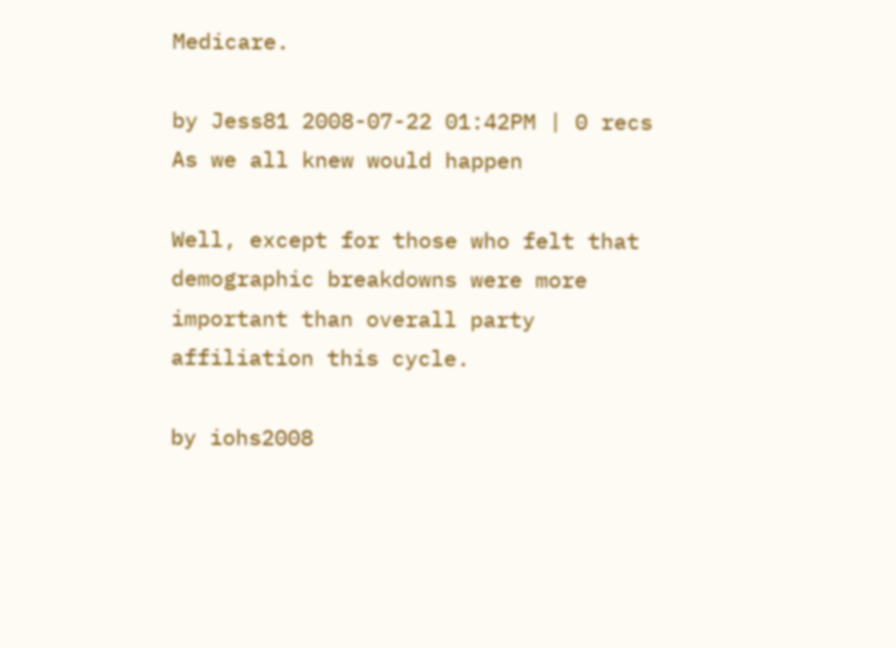Medicare.

by Jess81 2008-07-22 01:42PM | 0 recs
As we all knew would happen

Well, except for those who felt that demographic breakdowns were more important than overall party affiliation this cycle.

by iohs2008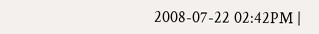2008-07-22 02:42PM |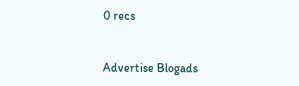0 recs


Advertise Blogads